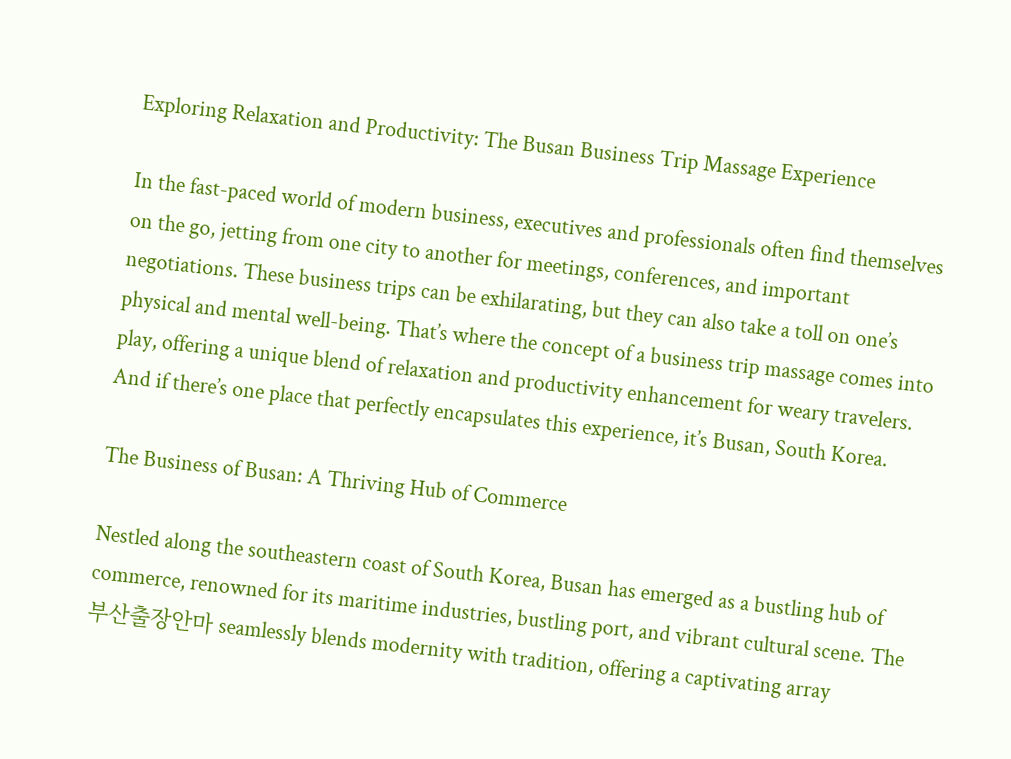Exploring Relaxation and Productivity: The Busan Business Trip Massage Experience

In the fast-paced world of modern business, executives and professionals often find themselves on the go, jetting from one city to another for meetings, conferences, and important negotiations. These business trips can be exhilarating, but they can also take a toll on one’s physical and mental well-being. That’s where the concept of a business trip massage comes into play, offering a unique blend of relaxation and productivity enhancement for weary travelers. And if there’s one place that perfectly encapsulates this experience, it’s Busan, South Korea.

The Business of Busan: A Thriving Hub of Commerce

Nestled along the southeastern coast of South Korea, Busan has emerged as a bustling hub of commerce, renowned for its maritime industries, bustling port, and vibrant cultural scene. The 부산출장안마 seamlessly blends modernity with tradition, offering a captivating array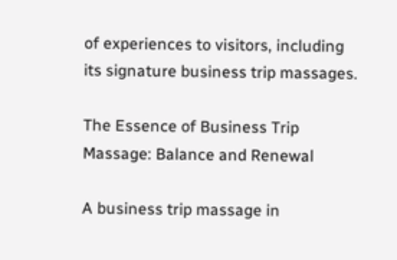of experiences to visitors, including its signature business trip massages.

The Essence of Business Trip Massage: Balance and Renewal

A business trip massage in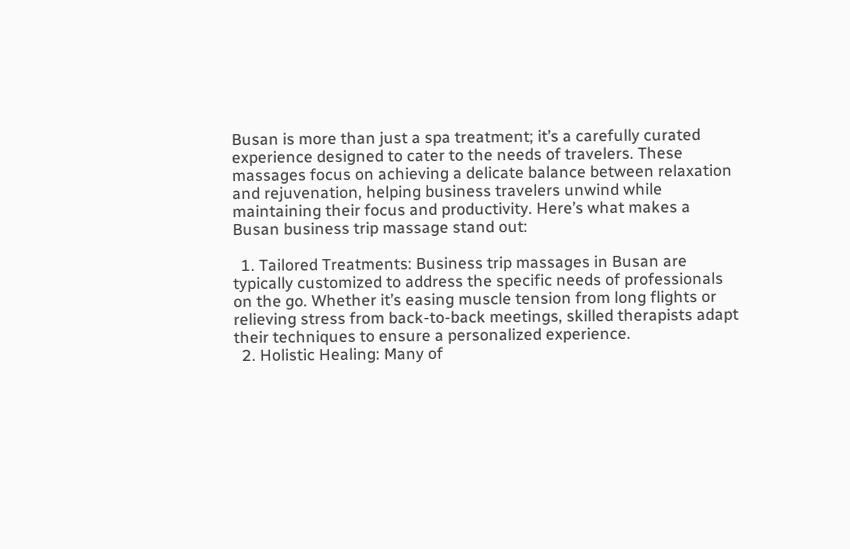Busan is more than just a spa treatment; it’s a carefully curated experience designed to cater to the needs of travelers. These massages focus on achieving a delicate balance between relaxation and rejuvenation, helping business travelers unwind while maintaining their focus and productivity. Here’s what makes a Busan business trip massage stand out:

  1. Tailored Treatments: Business trip massages in Busan are typically customized to address the specific needs of professionals on the go. Whether it’s easing muscle tension from long flights or relieving stress from back-to-back meetings, skilled therapists adapt their techniques to ensure a personalized experience.
  2. Holistic Healing: Many of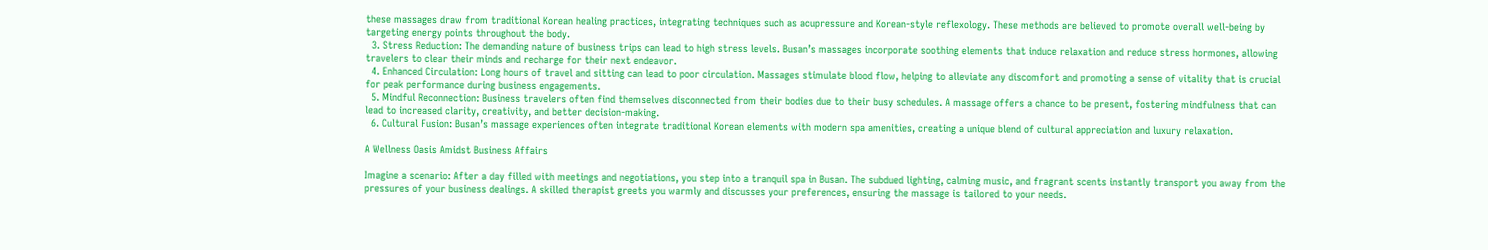these massages draw from traditional Korean healing practices, integrating techniques such as acupressure and Korean-style reflexology. These methods are believed to promote overall well-being by targeting energy points throughout the body.
  3. Stress Reduction: The demanding nature of business trips can lead to high stress levels. Busan’s massages incorporate soothing elements that induce relaxation and reduce stress hormones, allowing travelers to clear their minds and recharge for their next endeavor.
  4. Enhanced Circulation: Long hours of travel and sitting can lead to poor circulation. Massages stimulate blood flow, helping to alleviate any discomfort and promoting a sense of vitality that is crucial for peak performance during business engagements.
  5. Mindful Reconnection: Business travelers often find themselves disconnected from their bodies due to their busy schedules. A massage offers a chance to be present, fostering mindfulness that can lead to increased clarity, creativity, and better decision-making.
  6. Cultural Fusion: Busan’s massage experiences often integrate traditional Korean elements with modern spa amenities, creating a unique blend of cultural appreciation and luxury relaxation.

A Wellness Oasis Amidst Business Affairs

Imagine a scenario: After a day filled with meetings and negotiations, you step into a tranquil spa in Busan. The subdued lighting, calming music, and fragrant scents instantly transport you away from the pressures of your business dealings. A skilled therapist greets you warmly and discusses your preferences, ensuring the massage is tailored to your needs.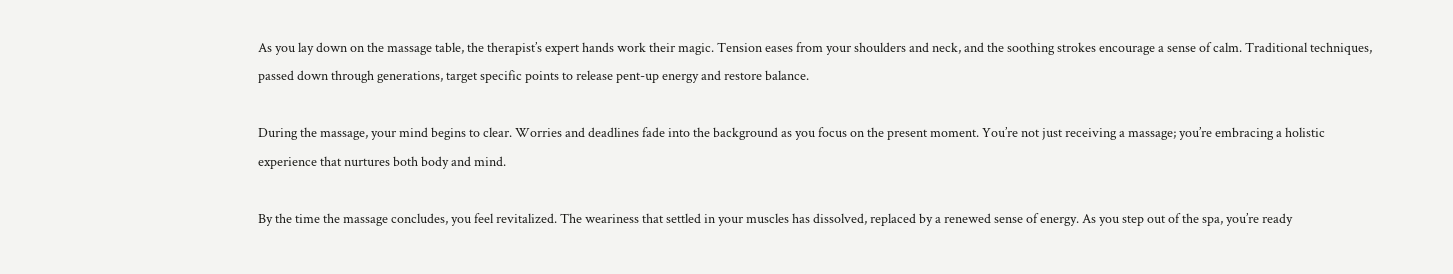As you lay down on the massage table, the therapist’s expert hands work their magic. Tension eases from your shoulders and neck, and the soothing strokes encourage a sense of calm. Traditional techniques, passed down through generations, target specific points to release pent-up energy and restore balance.

During the massage, your mind begins to clear. Worries and deadlines fade into the background as you focus on the present moment. You’re not just receiving a massage; you’re embracing a holistic experience that nurtures both body and mind.

By the time the massage concludes, you feel revitalized. The weariness that settled in your muscles has dissolved, replaced by a renewed sense of energy. As you step out of the spa, you’re ready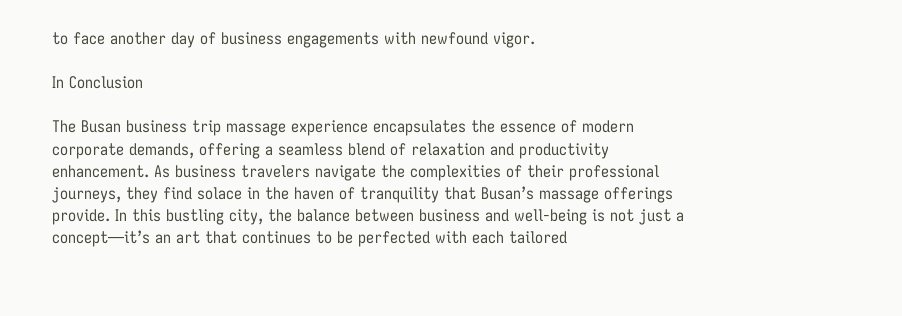to face another day of business engagements with newfound vigor.

In Conclusion

The Busan business trip massage experience encapsulates the essence of modern corporate demands, offering a seamless blend of relaxation and productivity enhancement. As business travelers navigate the complexities of their professional journeys, they find solace in the haven of tranquility that Busan’s massage offerings provide. In this bustling city, the balance between business and well-being is not just a concept—it’s an art that continues to be perfected with each tailored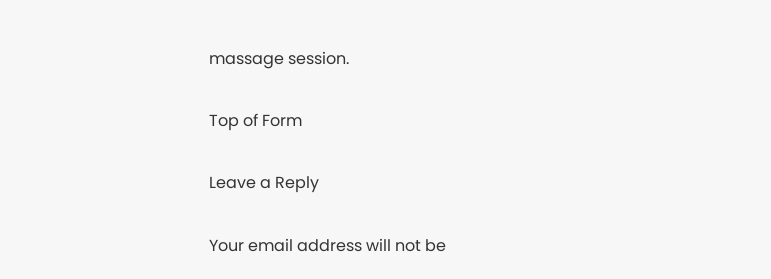massage session.

Top of Form

Leave a Reply

Your email address will not be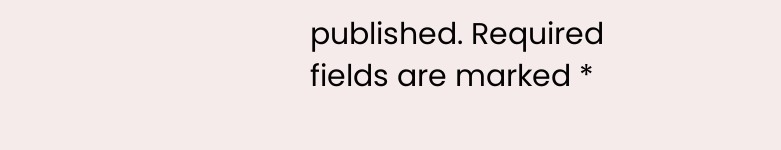published. Required fields are marked *